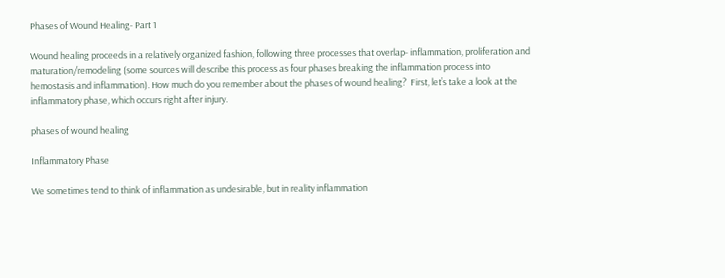Phases of Wound Healing- Part 1

Wound healing proceeds in a relatively organized fashion, following three processes that overlap- inflammation, proliferation and maturation/remodeling (some sources will describe this process as four phases breaking the inflammation process into hemostasis and inflammation). How much do you remember about the phases of wound healing?  First, let’s take a look at the inflammatory phase, which occurs right after injury.

phases of wound healing

Inflammatory Phase

We sometimes tend to think of inflammation as undesirable, but in reality inflammation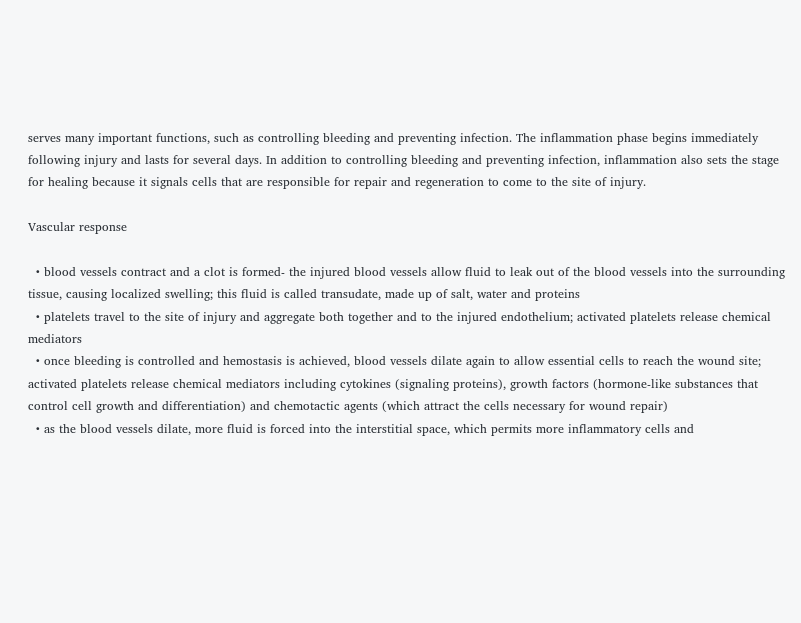serves many important functions, such as controlling bleeding and preventing infection. The inflammation phase begins immediately following injury and lasts for several days. In addition to controlling bleeding and preventing infection, inflammation also sets the stage for healing because it signals cells that are responsible for repair and regeneration to come to the site of injury.

Vascular response

  • blood vessels contract and a clot is formed- the injured blood vessels allow fluid to leak out of the blood vessels into the surrounding tissue, causing localized swelling; this fluid is called transudate, made up of salt, water and proteins
  • platelets travel to the site of injury and aggregate both together and to the injured endothelium; activated platelets release chemical mediators
  • once bleeding is controlled and hemostasis is achieved, blood vessels dilate again to allow essential cells to reach the wound site; activated platelets release chemical mediators including cytokines (signaling proteins), growth factors (hormone-like substances that control cell growth and differentiation) and chemotactic agents (which attract the cells necessary for wound repair)
  • as the blood vessels dilate, more fluid is forced into the interstitial space, which permits more inflammatory cells and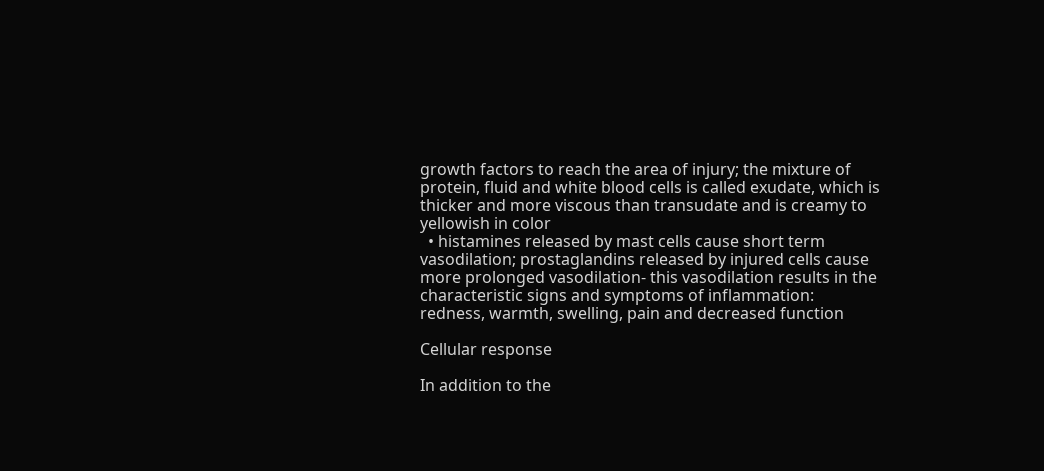growth factors to reach the area of injury; the mixture of protein, fluid and white blood cells is called exudate, which is thicker and more viscous than transudate and is creamy to yellowish in color
  • histamines released by mast cells cause short term vasodilation; prostaglandins released by injured cells cause more prolonged vasodilation- this vasodilation results in the characteristic signs and symptoms of inflammation: redness, warmth, swelling, pain and decreased function

Cellular response

In addition to the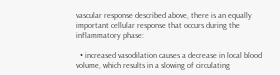vascular response described above, there is an equally important cellular response that occurs during the inflammatory phase:

  • increased vasodilation causes a decrease in local blood volume, which results in a slowing of circulating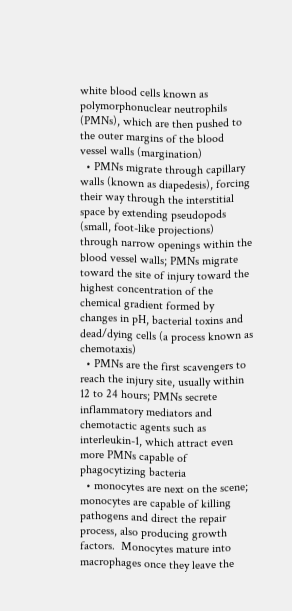white blood cells known as polymorphonuclear neutrophils (PMNs), which are then pushed to the outer margins of the blood vessel walls (margination)
  • PMNs migrate through capillary walls (known as diapedesis), forcing their way through the interstitial space by extending pseudopods (small, foot-like projections) through narrow openings within the blood vessel walls; PMNs migrate toward the site of injury toward the highest concentration of the chemical gradient formed by changes in pH, bacterial toxins and dead/dying cells (a process known as chemotaxis)
  • PMNs are the first scavengers to reach the injury site, usually within 12 to 24 hours; PMNs secrete inflammatory mediators and chemotactic agents such as interleukin-1, which attract even more PMNs capable of phagocytizing bacteria
  • monocytes are next on the scene; monocytes are capable of killing pathogens and direct the repair process, also producing growth factors.  Monocytes mature into macrophages once they leave the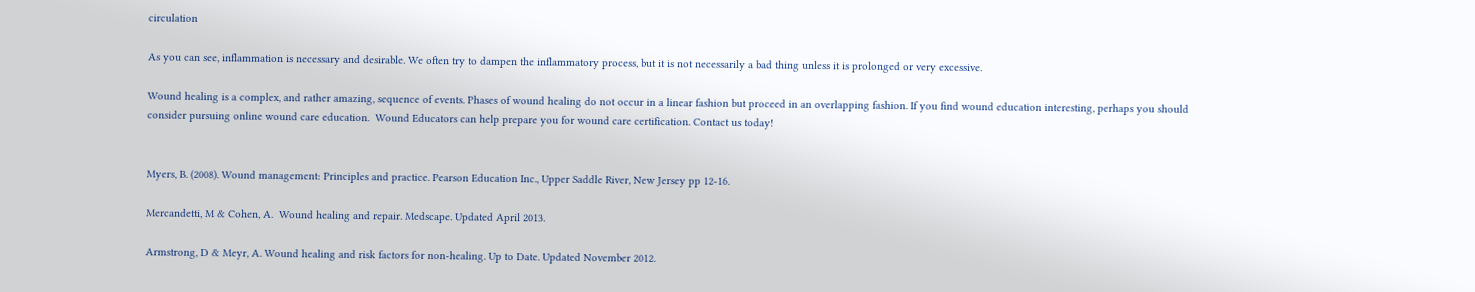circulation

As you can see, inflammation is necessary and desirable. We often try to dampen the inflammatory process, but it is not necessarily a bad thing unless it is prolonged or very excessive.

Wound healing is a complex, and rather amazing, sequence of events. Phases of wound healing do not occur in a linear fashion but proceed in an overlapping fashion. If you find wound education interesting, perhaps you should consider pursuing online wound care education.  Wound Educators can help prepare you for wound care certification. Contact us today!


Myers, B. (2008). Wound management: Principles and practice. Pearson Education Inc., Upper Saddle River, New Jersey pp 12-16.

Mercandetti, M & Cohen, A.  Wound healing and repair. Medscape. Updated April 2013.

Armstrong, D & Meyr, A. Wound healing and risk factors for non-healing. Up to Date. Updated November 2012.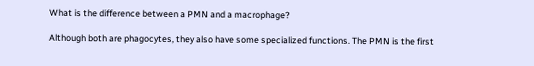What is the difference between a PMN and a macrophage?

Although both are phagocytes, they also have some specialized functions. The PMN is the first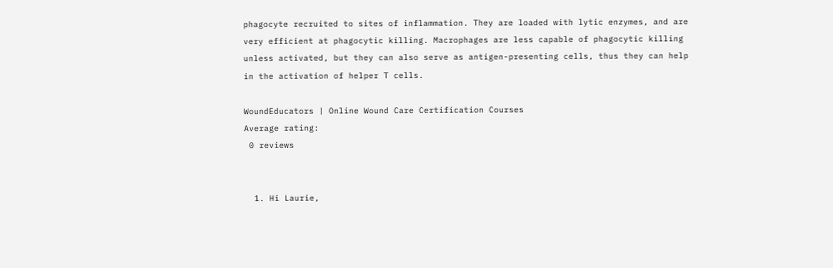phagocyte recruited to sites of inflammation. They are loaded with lytic enzymes, and are very efficient at phagocytic killing. Macrophages are less capable of phagocytic killing unless activated, but they can also serve as antigen-presenting cells, thus they can help in the activation of helper T cells.

WoundEducators | Online Wound Care Certification Courses
Average rating:
 0 reviews


  1. Hi Laurie,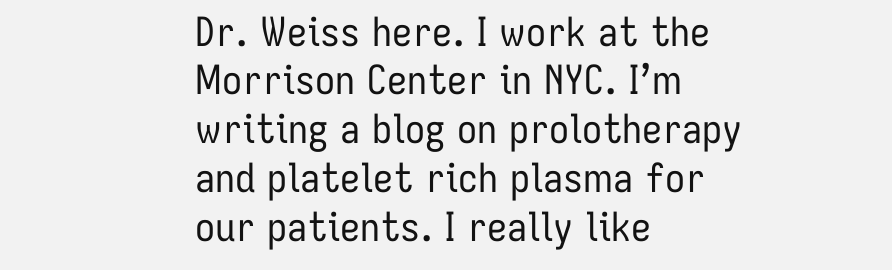Dr. Weiss here. I work at the Morrison Center in NYC. I’m writing a blog on prolotherapy and platelet rich plasma for our patients. I really like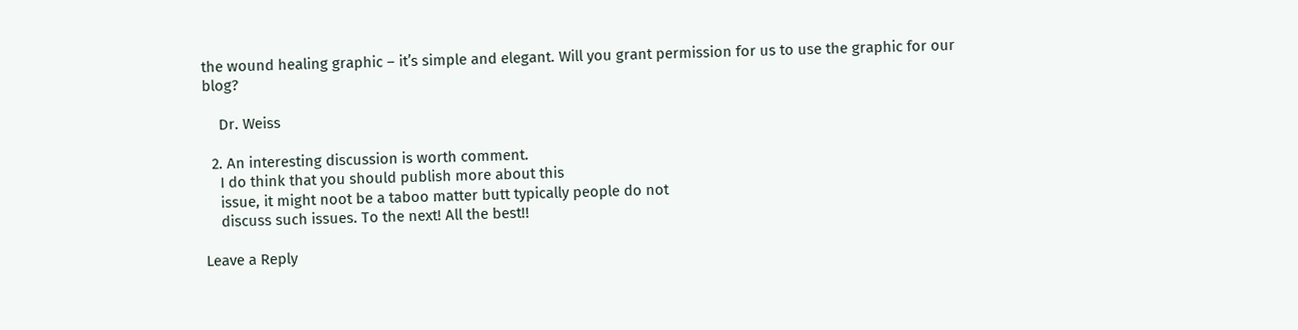the wound healing graphic – it’s simple and elegant. Will you grant permission for us to use the graphic for our blog?

    Dr. Weiss

  2. An interesting discussion is worth comment.
    I do think that you should publish more about this
    issue, it might noot be a taboo matter butt typically people do not
    discuss such issues. To the next! All the best!!

Leave a Reply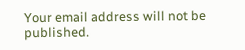Your email address will not be published.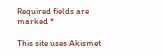Required fields are marked *

This site uses Akismet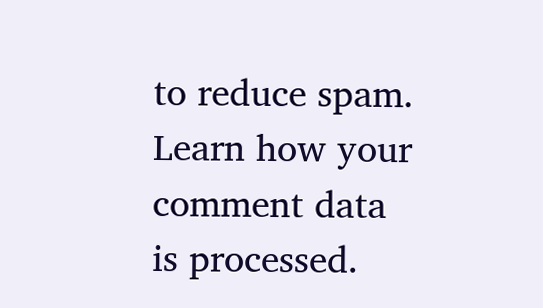to reduce spam. Learn how your comment data is processed.